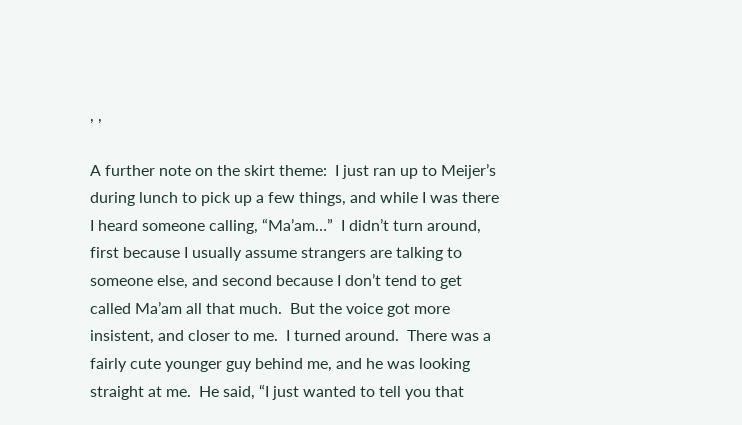, ,

A further note on the skirt theme:  I just ran up to Meijer’s during lunch to pick up a few things, and while I was there I heard someone calling, “Ma’am…”  I didn’t turn around, first because I usually assume strangers are talking to someone else, and second because I don’t tend to get called Ma’am all that much.  But the voice got more insistent, and closer to me.  I turned around.  There was a fairly cute younger guy behind me, and he was looking straight at me.  He said, “I just wanted to tell you that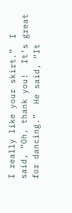I really like your skirt.”  I said, “Oh, thank you!  It’s great for dancing.”  He said, “It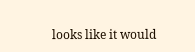looks like it would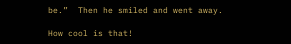be.”  Then he smiled and went away.

How cool is that!